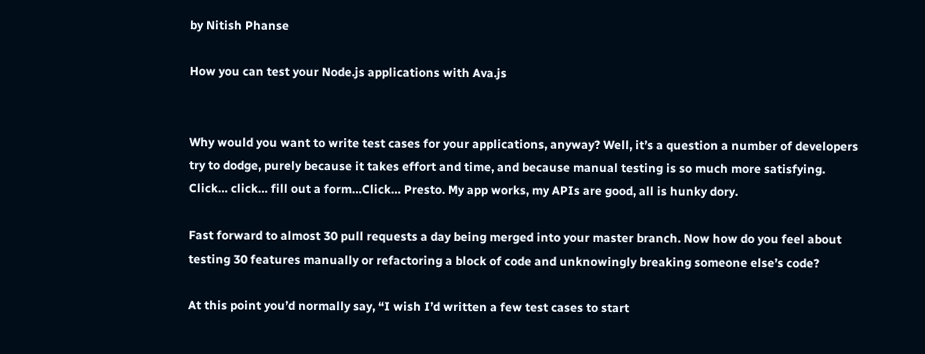by Nitish Phanse

How you can test your Node.js applications with Ava.js


Why would you want to write test cases for your applications, anyway? Well, it’s a question a number of developers try to dodge, purely because it takes effort and time, and because manual testing is so much more satisfying. Click… click… fill out a form…Click… Presto. My app works, my APIs are good, all is hunky dory.

Fast forward to almost 30 pull requests a day being merged into your master branch. Now how do you feel about testing 30 features manually or refactoring a block of code and unknowingly breaking someone else’s code?

At this point you’d normally say, “I wish I’d written a few test cases to start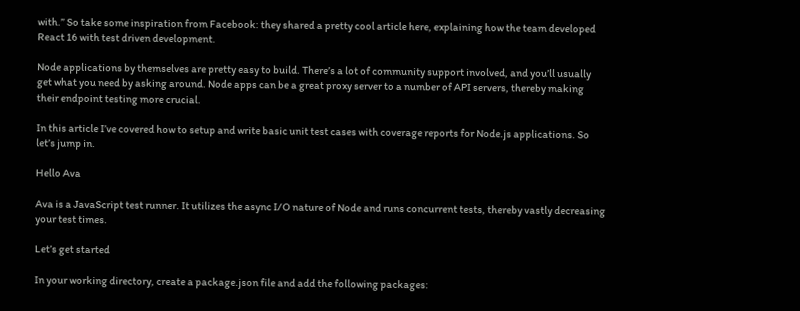with.” So take some inspiration from Facebook: they shared a pretty cool article here, explaining how the team developed React 16 with test driven development.

Node applications by themselves are pretty easy to build. There’s a lot of community support involved, and you’ll usually get what you need by asking around. Node apps can be a great proxy server to a number of API servers, thereby making their endpoint testing more crucial.

In this article I’ve covered how to setup and write basic unit test cases with coverage reports for Node.js applications. So let’s jump in.

Hello Ava

Ava is a JavaScript test runner. It utilizes the async I/O nature of Node and runs concurrent tests, thereby vastly decreasing your test times.

Let’s get started

In your working directory, create a package.json file and add the following packages: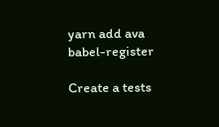yarn add ava babel-register

Create a tests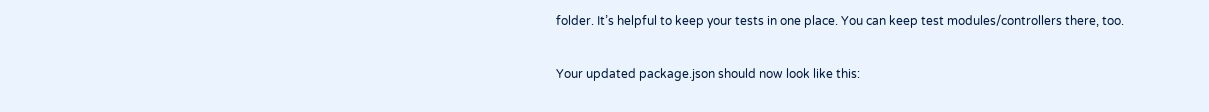folder. It’s helpful to keep your tests in one place. You can keep test modules/controllers there, too.

Your updated package.json should now look like this: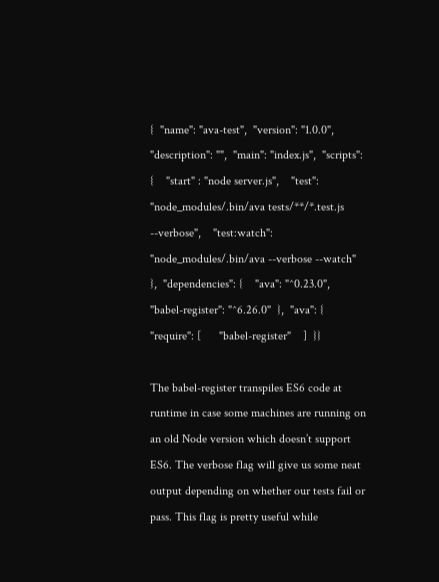{  "name": "ava-test",  "version": "1.0.0",  "description": "",  "main": "index.js",  "scripts": {    "start" : "node server.js",    "test": "node_modules/.bin/ava tests/**/*.test.js --verbose",    "test:watch": "node_modules/.bin/ava --verbose --watch"  },  "dependencies": {    "ava": "^0.23.0",    "babel-register": "^6.26.0"  },  "ava": {    "require": [      "babel-register"    ]  }}

The babel-register transpiles ES6 code at runtime in case some machines are running on an old Node version which doesn’t support ES6. The verbose flag will give us some neat output depending on whether our tests fail or pass. This flag is pretty useful while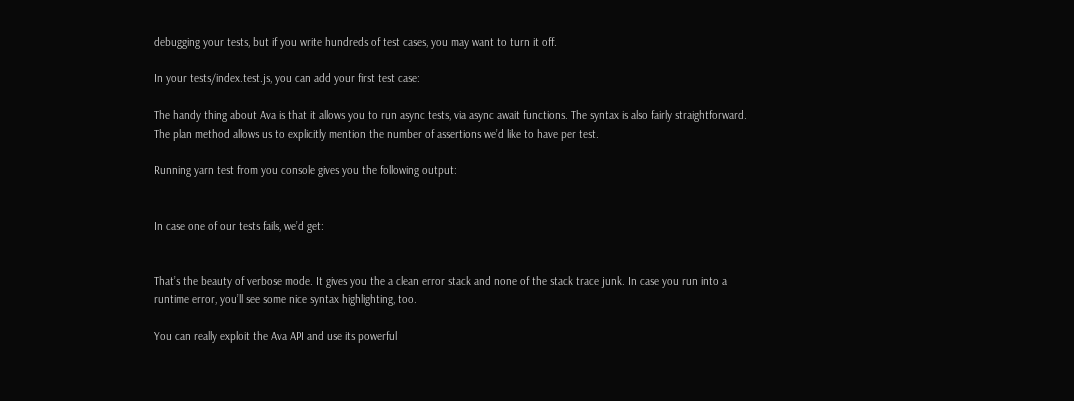debugging your tests, but if you write hundreds of test cases, you may want to turn it off.

In your tests/index.test.js, you can add your first test case:

The handy thing about Ava is that it allows you to run async tests, via async await functions. The syntax is also fairly straightforward. The plan method allows us to explicitly mention the number of assertions we’d like to have per test.

Running yarn test from you console gives you the following output:


In case one of our tests fails, we’d get:


That’s the beauty of verbose mode. It gives you the a clean error stack and none of the stack trace junk. In case you run into a runtime error, you’ll see some nice syntax highlighting, too.

You can really exploit the Ava API and use its powerful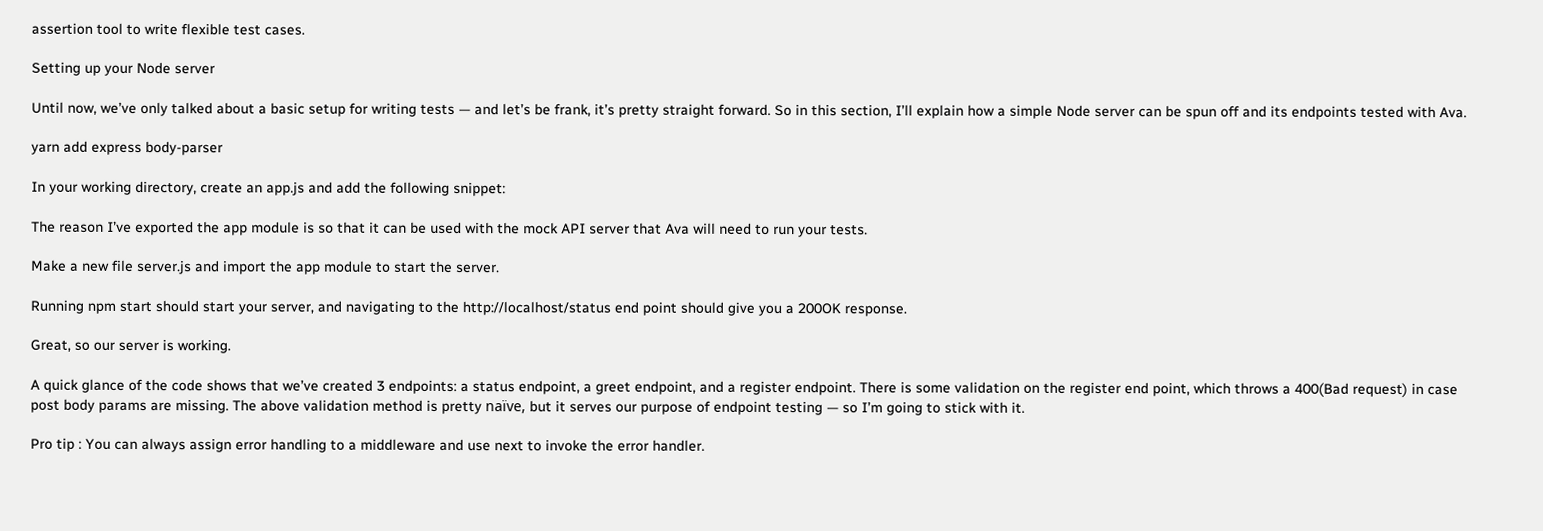assertion tool to write flexible test cases.

Setting up your Node server

Until now, we’ve only talked about a basic setup for writing tests — and let’s be frank, it’s pretty straight forward. So in this section, I’ll explain how a simple Node server can be spun off and its endpoints tested with Ava.

yarn add express body-parser

In your working directory, create an app.js and add the following snippet:

The reason I’ve exported the app module is so that it can be used with the mock API server that Ava will need to run your tests.

Make a new file server.js and import the app module to start the server.

Running npm start should start your server, and navigating to the http://localhost/status end point should give you a 200OK response.

Great, so our server is working.

A quick glance of the code shows that we’ve created 3 endpoints: a status endpoint, a greet endpoint, and a register endpoint. There is some validation on the register end point, which throws a 400(Bad request) in case post body params are missing. The above validation method is pretty naïve, but it serves our purpose of endpoint testing — so I’m going to stick with it.

Pro tip : You can always assign error handling to a middleware and use next to invoke the error handler.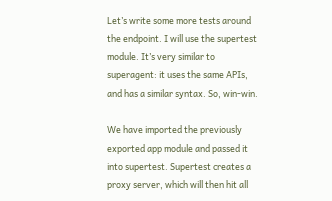Let’s write some more tests around the endpoint. I will use the supertest module. It’s very similar to superagent: it uses the same APIs, and has a similar syntax. So, win-win.

We have imported the previously exported app module and passed it into supertest. Supertest creates a proxy server, which will then hit all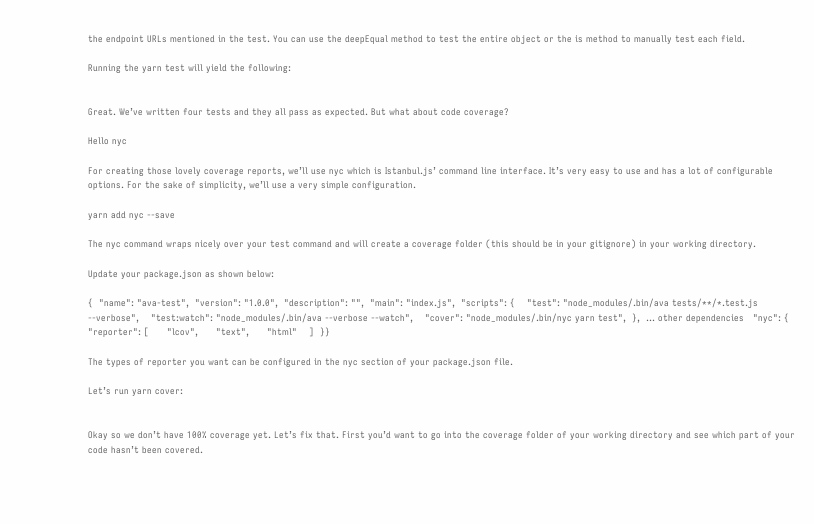the endpoint URLs mentioned in the test. You can use the deepEqual method to test the entire object or the is method to manually test each field.

Running the yarn test will yield the following:


Great. We’ve written four tests and they all pass as expected. But what about code coverage?

Hello nyc

For creating those lovely coverage reports, we’ll use nyc which is Istanbul.js’ command line interface. It’s very easy to use and has a lot of configurable options. For the sake of simplicity, we’ll use a very simple configuration.

yarn add nyc --save

The nyc command wraps nicely over your test command and will create a coverage folder (this should be in your gitignore) in your working directory.

Update your package.json as shown below:

{  "name": "ava-test",  "version": "1.0.0",  "description": "",  "main": "index.js",  "scripts": {    "test": "node_modules/.bin/ava tests/**/*.test.js --verbose",    "test:watch": "node_modules/.bin/ava --verbose --watch",    "cover": "node_modules/.bin/nyc yarn test",  },  ... other dependencies   "nyc": {    "reporter": [      "lcov",      "text",      "html"    ]  }}

The types of reporter you want can be configured in the nyc section of your package.json file.

Let’s run yarn cover:


Okay so we don’t have 100% coverage yet. Let’s fix that. First you’d want to go into the coverage folder of your working directory and see which part of your code hasn’t been covered.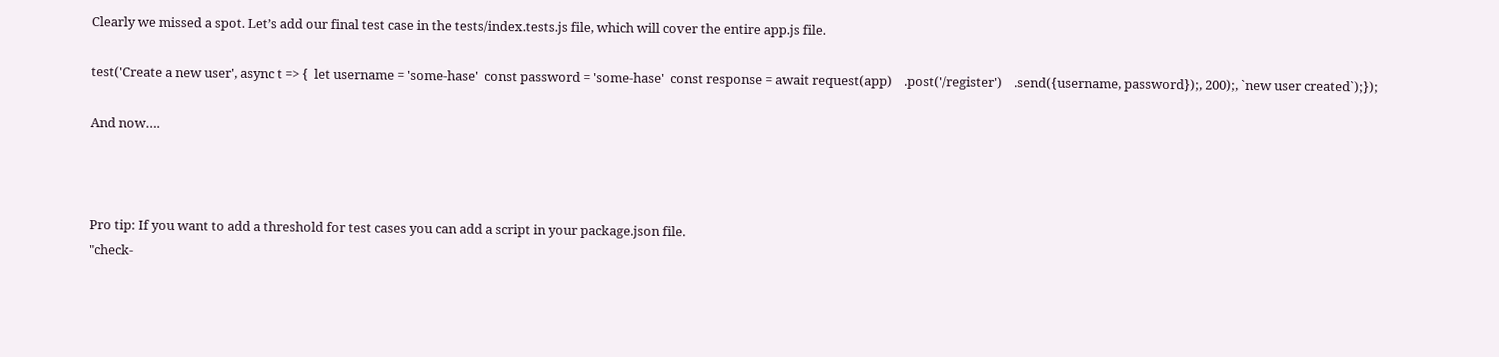Clearly we missed a spot. Let’s add our final test case in the tests/index.tests.js file, which will cover the entire app.js file.

test('Create a new user', async t => {  let username = 'some-hase'  const password = 'some-hase'  const response = await request(app)    .post('/register')    .send({username, password});, 200);, `new user created`);});

And now….



Pro tip: If you want to add a threshold for test cases you can add a script in your package.json file.
"check-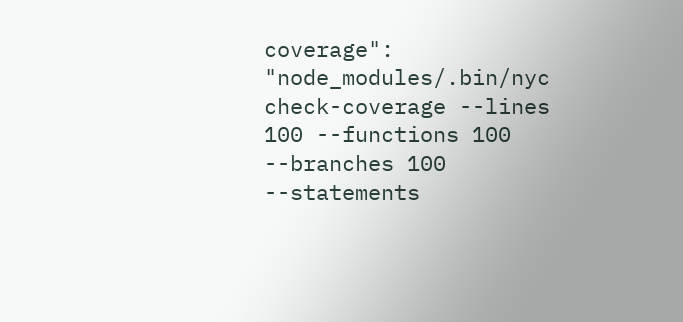coverage": "node_modules/.bin/nyc check-coverage --lines 100 --functions 100 --branches 100 --statements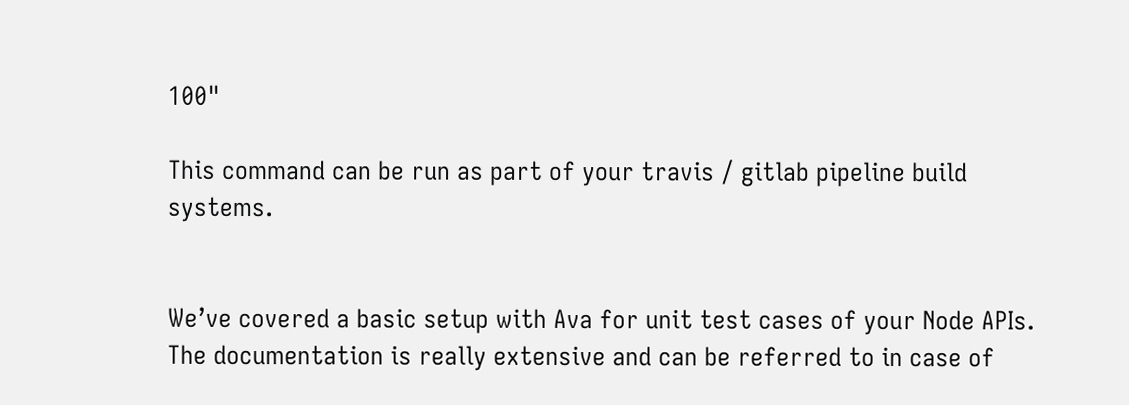100"

This command can be run as part of your travis / gitlab pipeline build systems.


We’ve covered a basic setup with Ava for unit test cases of your Node APIs. The documentation is really extensive and can be referred to in case of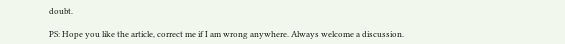doubt.

PS: Hope you like the article, correct me if I am wrong anywhere. Always welcome a discussion.